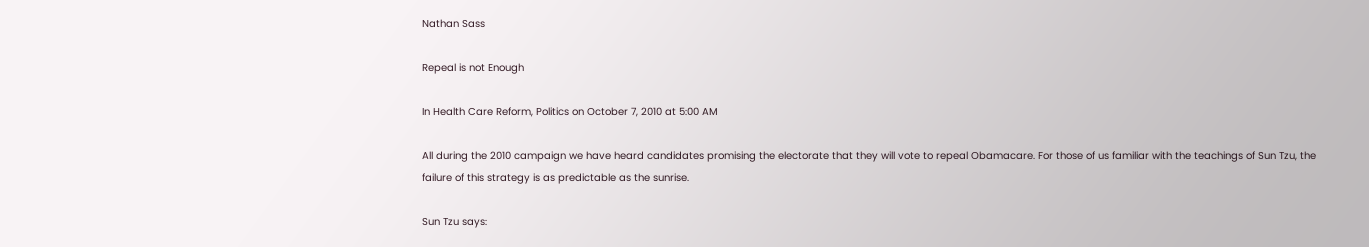Nathan Sass

Repeal is not Enough

In Health Care Reform, Politics on October 7, 2010 at 5:00 AM

All during the 2010 campaign we have heard candidates promising the electorate that they will vote to repeal Obamacare. For those of us familiar with the teachings of Sun Tzu, the failure of this strategy is as predictable as the sunrise.

Sun Tzu says: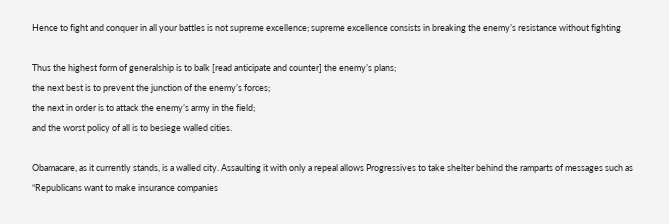Hence to fight and conquer in all your battles is not supreme excellence; supreme excellence consists in breaking the enemy’s resistance without fighting

Thus the highest form of generalship is to balk [read anticipate and counter] the enemy’s plans;
the next best is to prevent the junction of the enemy’s forces;
the next in order is to attack the enemy’s army in the field;
and the worst policy of all is to besiege walled cities.

Obamacare, as it currently stands, is a walled city. Assaulting it with only a repeal allows Progressives to take shelter behind the ramparts of messages such as “Republicans want to make insurance companies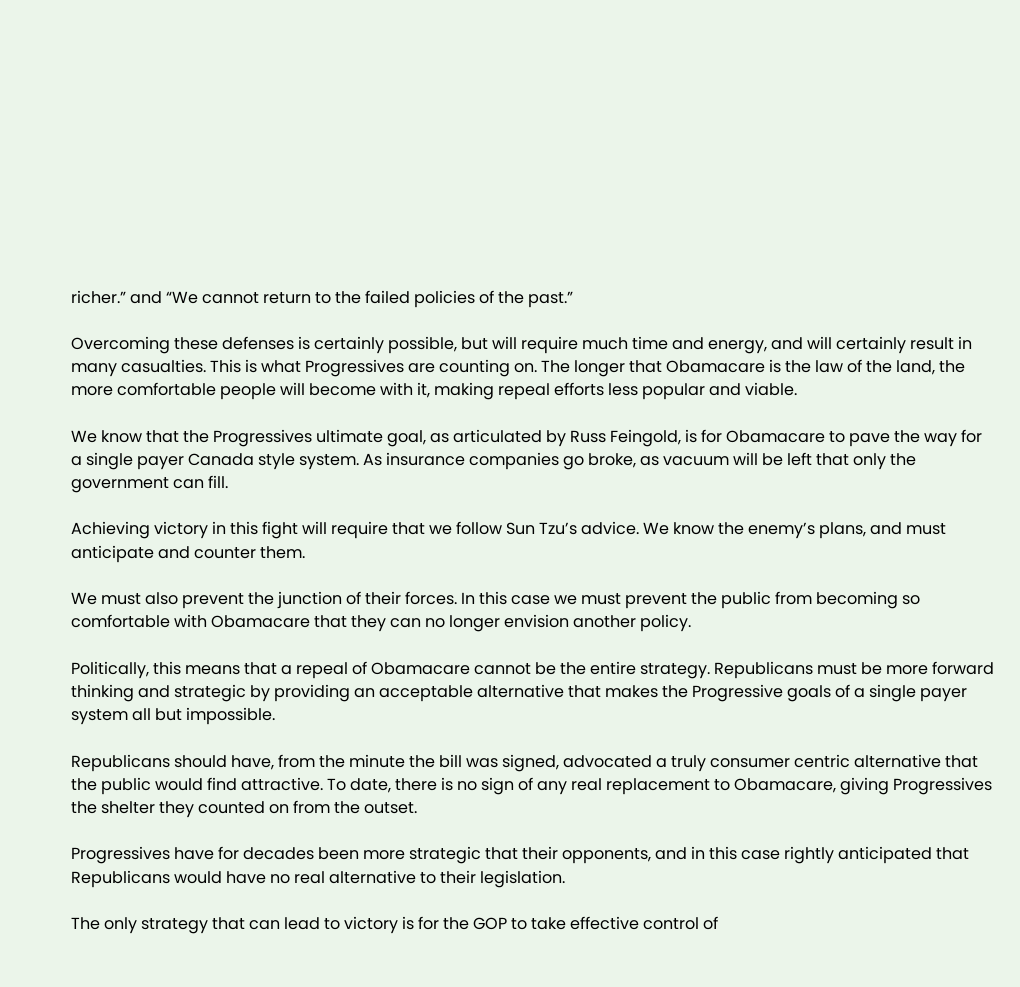richer.” and “We cannot return to the failed policies of the past.”

Overcoming these defenses is certainly possible, but will require much time and energy, and will certainly result in many casualties. This is what Progressives are counting on. The longer that Obamacare is the law of the land, the more comfortable people will become with it, making repeal efforts less popular and viable.

We know that the Progressives ultimate goal, as articulated by Russ Feingold, is for Obamacare to pave the way for a single payer Canada style system. As insurance companies go broke, as vacuum will be left that only the government can fill.

Achieving victory in this fight will require that we follow Sun Tzu’s advice. We know the enemy’s plans, and must anticipate and counter them.

We must also prevent the junction of their forces. In this case we must prevent the public from becoming so comfortable with Obamacare that they can no longer envision another policy.

Politically, this means that a repeal of Obamacare cannot be the entire strategy. Republicans must be more forward thinking and strategic by providing an acceptable alternative that makes the Progressive goals of a single payer system all but impossible.

Republicans should have, from the minute the bill was signed, advocated a truly consumer centric alternative that the public would find attractive. To date, there is no sign of any real replacement to Obamacare, giving Progressives the shelter they counted on from the outset.

Progressives have for decades been more strategic that their opponents, and in this case rightly anticipated that Republicans would have no real alternative to their legislation.

The only strategy that can lead to victory is for the GOP to take effective control of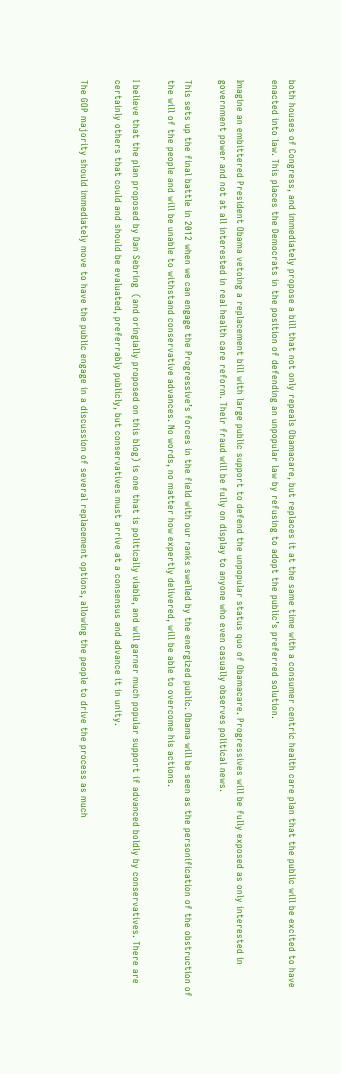both houses of Congress, and immediately propose a bill that not only repeals Obamacare, but replaces it at the same time with a consumer centric health care plan that the public will be excited to have enacted into law. This places the Democrats in the position of defending an unpopular law by refusing to adopt the public’s preferred solution.

Imagine an embittered President Obama vetoing a replacement bill with large public support to defend the unpopular status quo of Obamacare. Progressives will be fully exposed as only interested in government power and not at all interested in real health care reform. Their fraud will be fully on display to anyone who even casually observes political news.

This sets up the final battle in 2012 when we can engage the Progressive’s forces in the field with our ranks swelled by the energized public. Obama will be seen as the personification of the obstruction of the will of the people and will be unable to withstand conservative advances. No words, no matter how expertly delivered, will be able to overcome his actions.

I believe that the plan proposed by Dan Sebring  (and oringially proposed on this blog) is one that is politically viable, and will garner much popular support if advanced boldly by conservatives. There are certainly others that could and should be evaluated, preferrably publicly, but conservatives must arrive at a consensus and advance it in unity.

The GOP majority should immediately move to have the public engage in a discussion of several replacement options, allowing the people to drive the process as much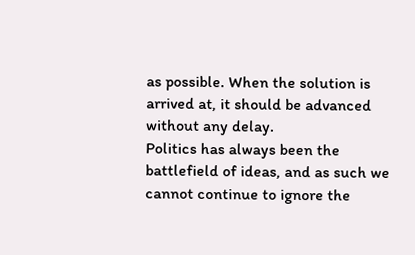as possible. When the solution is arrived at, it should be advanced without any delay.
Politics has always been the battlefield of ideas, and as such we cannot continue to ignore the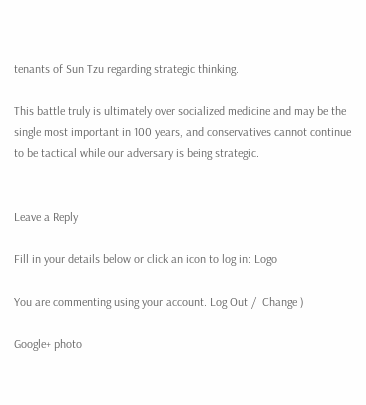tenants of Sun Tzu regarding strategic thinking.

This battle truly is ultimately over socialized medicine and may be the single most important in 100 years, and conservatives cannot continue to be tactical while our adversary is being strategic.


Leave a Reply

Fill in your details below or click an icon to log in: Logo

You are commenting using your account. Log Out /  Change )

Google+ photo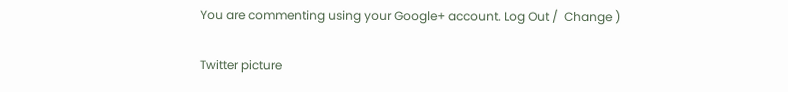You are commenting using your Google+ account. Log Out /  Change )

Twitter picture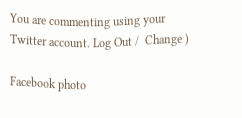You are commenting using your Twitter account. Log Out /  Change )

Facebook photo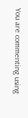You are commenting using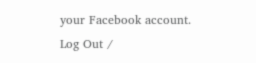your Facebook account. Log Out /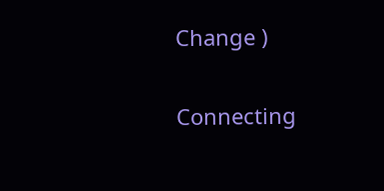Change )


Connecting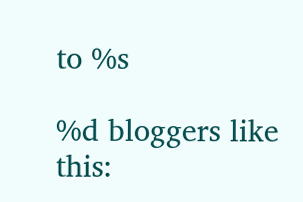to %s

%d bloggers like this: